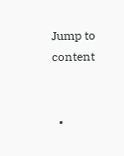Jump to content


  •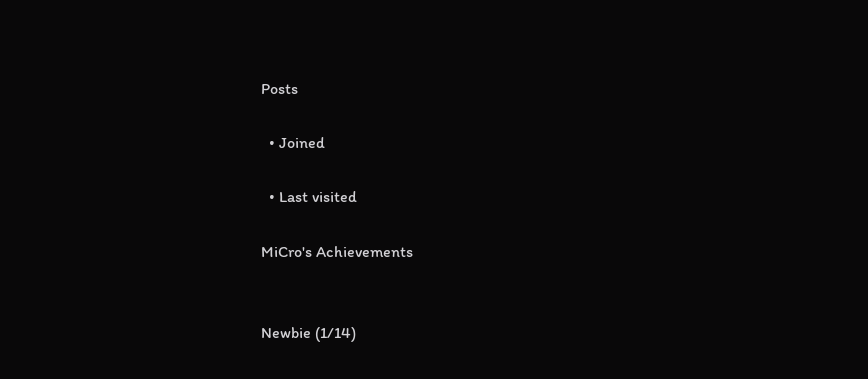Posts

  • Joined

  • Last visited

MiCro's Achievements


Newbie (1/14)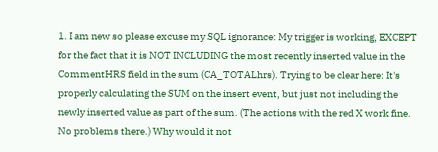1. I am new so please excuse my SQL ignorance: My trigger is working, EXCEPT for the fact that it is NOT INCLUDING the most recently inserted value in the CommentHRS field in the sum (CA_TOTALhrs). Trying to be clear here: It's properly calculating the SUM on the insert event, but just not including the newly inserted value as part of the sum. (The actions with the red X work fine. No problems there.) Why would it not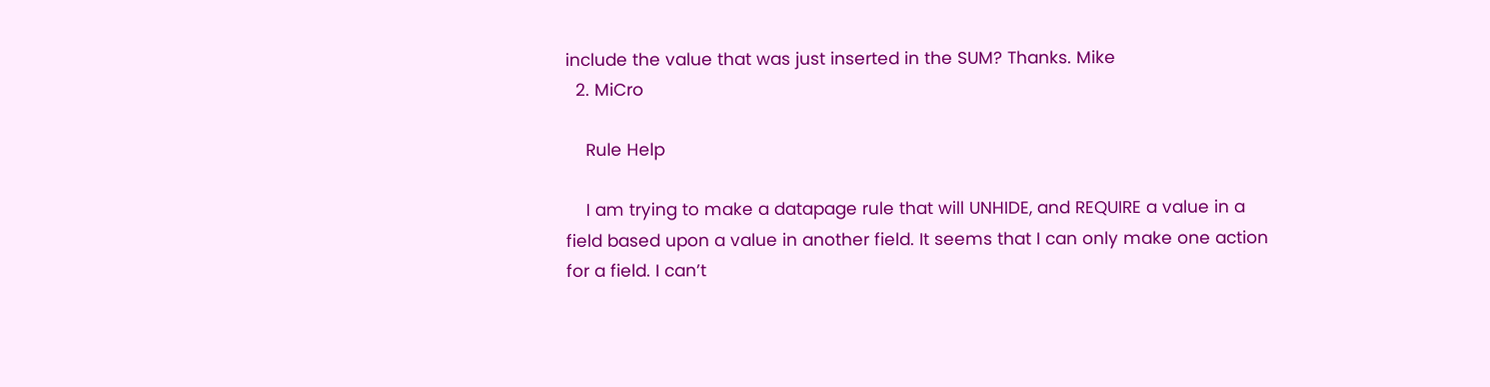include the value that was just inserted in the SUM? Thanks. Mike
  2. MiCro

    Rule Help

    I am trying to make a datapage rule that will UNHIDE, and REQUIRE a value in a field based upon a value in another field. It seems that I can only make one action for a field. I can’t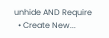unhide AND Require
  • Create New...